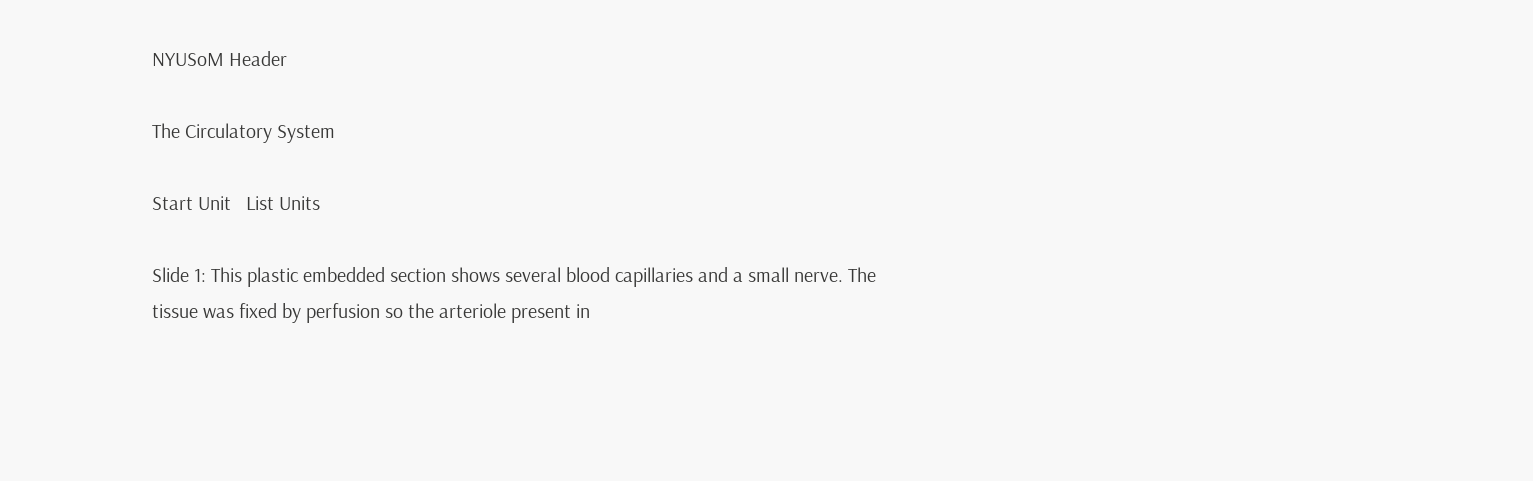NYUSoM Header

The Circulatory System

Start Unit   List Units

Slide 1: This plastic embedded section shows several blood capillaries and a small nerve. The tissue was fixed by perfusion so the arteriole present in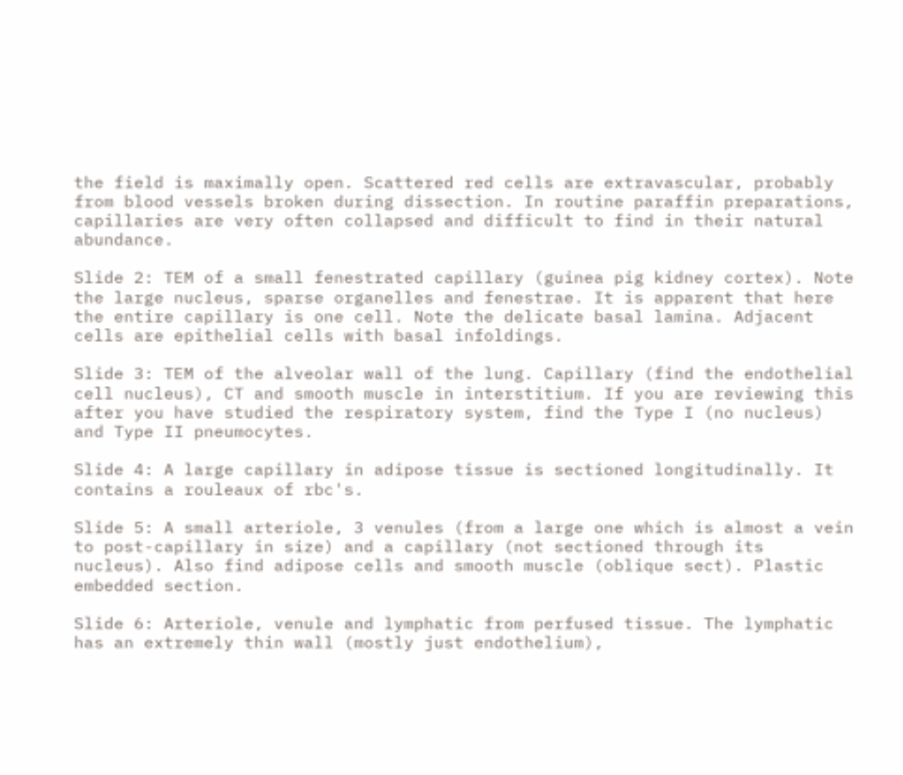the field is maximally open. Scattered red cells are extravascular, probably from blood vessels broken during dissection. In routine paraffin preparations, capillaries are very often collapsed and difficult to find in their natural abundance.

Slide 2: TEM of a small fenestrated capillary (guinea pig kidney cortex). Note the large nucleus, sparse organelles and fenestrae. It is apparent that here the entire capillary is one cell. Note the delicate basal lamina. Adjacent cells are epithelial cells with basal infoldings.

Slide 3: TEM of the alveolar wall of the lung. Capillary (find the endothelial cell nucleus), CT and smooth muscle in interstitium. If you are reviewing this after you have studied the respiratory system, find the Type I (no nucleus) and Type II pneumocytes.

Slide 4: A large capillary in adipose tissue is sectioned longitudinally. It contains a rouleaux of rbc's.

Slide 5: A small arteriole, 3 venules (from a large one which is almost a vein to post-capillary in size) and a capillary (not sectioned through its nucleus). Also find adipose cells and smooth muscle (oblique sect). Plastic embedded section.

Slide 6: Arteriole, venule and lymphatic from perfused tissue. The lymphatic has an extremely thin wall (mostly just endothelium),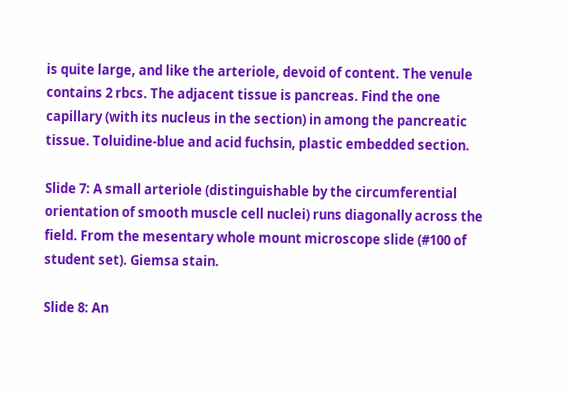is quite large, and like the arteriole, devoid of content. The venule contains 2 rbcs. The adjacent tissue is pancreas. Find the one capillary (with its nucleus in the section) in among the pancreatic tissue. Toluidine-blue and acid fuchsin, plastic embedded section.

Slide 7: A small arteriole (distinguishable by the circumferential orientation of smooth muscle cell nuclei) runs diagonally across the field. From the mesentary whole mount microscope slide (#100 of student set). Giemsa stain.

Slide 8: An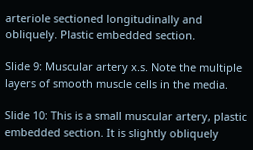arteriole sectioned longitudinally and obliquely. Plastic embedded section.

Slide 9: Muscular artery x.s. Note the multiple layers of smooth muscle cells in the media.

Slide 10: This is a small muscular artery, plastic embedded section. It is slightly obliquely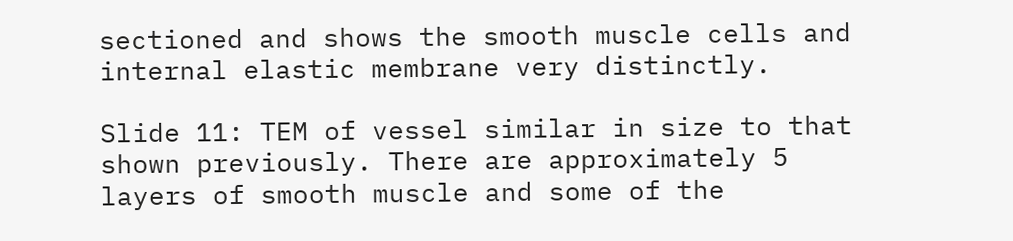sectioned and shows the smooth muscle cells and internal elastic membrane very distinctly.

Slide 11: TEM of vessel similar in size to that shown previously. There are approximately 5 layers of smooth muscle and some of the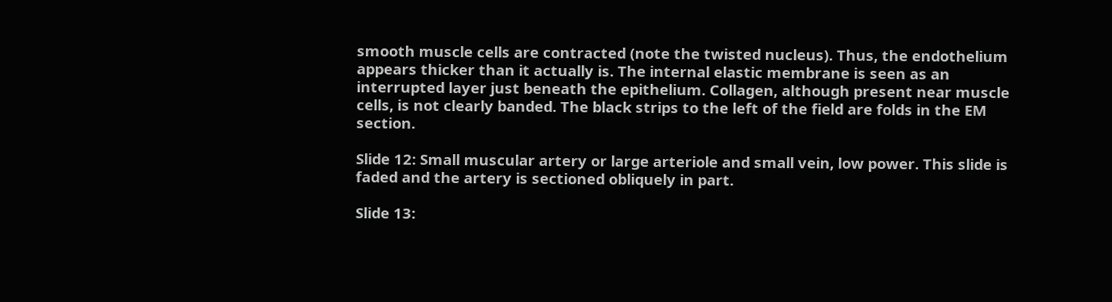smooth muscle cells are contracted (note the twisted nucleus). Thus, the endothelium appears thicker than it actually is. The internal elastic membrane is seen as an interrupted layer just beneath the epithelium. Collagen, although present near muscle cells, is not clearly banded. The black strips to the left of the field are folds in the EM section.

Slide 12: Small muscular artery or large arteriole and small vein, low power. This slide is faded and the artery is sectioned obliquely in part.

Slide 13: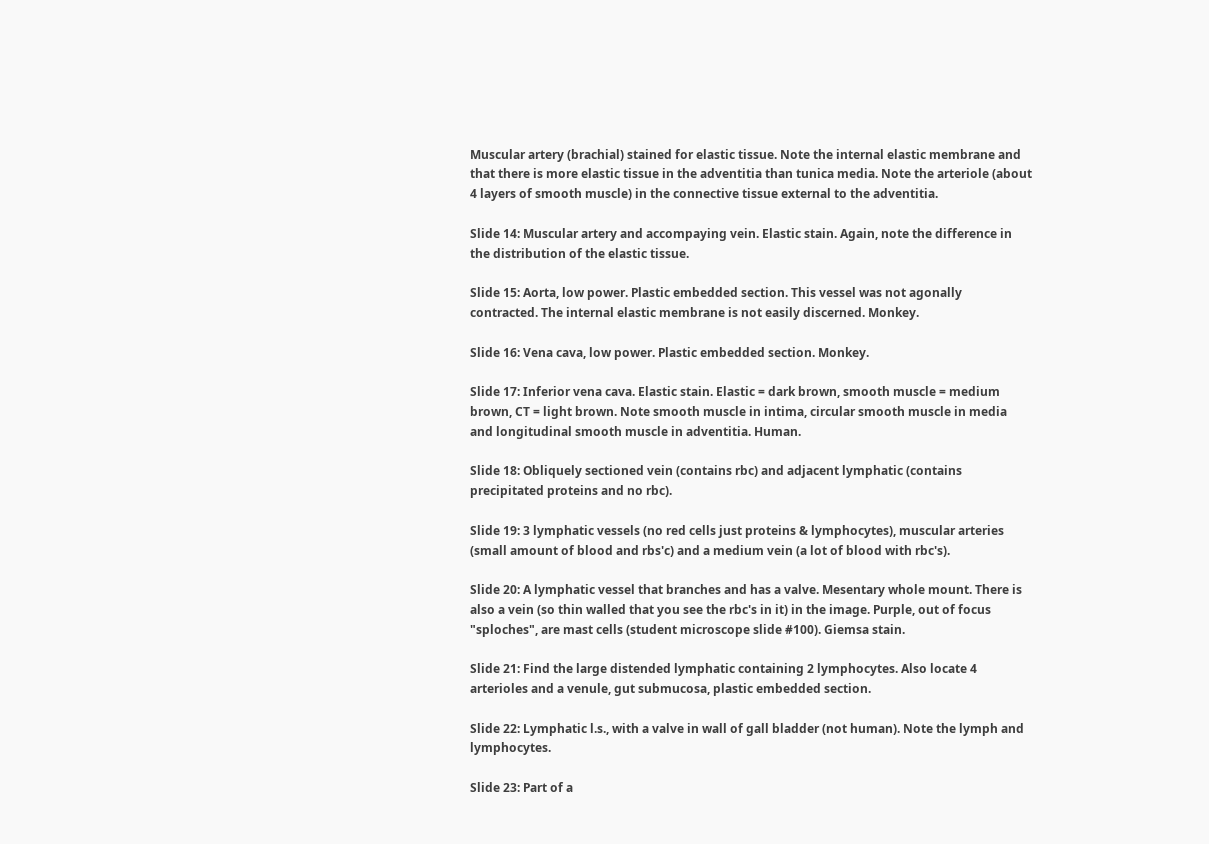Muscular artery (brachial) stained for elastic tissue. Note the internal elastic membrane and that there is more elastic tissue in the adventitia than tunica media. Note the arteriole (about 4 layers of smooth muscle) in the connective tissue external to the adventitia.

Slide 14: Muscular artery and accompaying vein. Elastic stain. Again, note the difference in the distribution of the elastic tissue.

Slide 15: Aorta, low power. Plastic embedded section. This vessel was not agonally contracted. The internal elastic membrane is not easily discerned. Monkey.

Slide 16: Vena cava, low power. Plastic embedded section. Monkey.

Slide 17: Inferior vena cava. Elastic stain. Elastic = dark brown, smooth muscle = medium brown, CT = light brown. Note smooth muscle in intima, circular smooth muscle in media and longitudinal smooth muscle in adventitia. Human.

Slide 18: Obliquely sectioned vein (contains rbc) and adjacent lymphatic (contains precipitated proteins and no rbc).

Slide 19: 3 lymphatic vessels (no red cells just proteins & lymphocytes), muscular arteries (small amount of blood and rbs'c) and a medium vein (a lot of blood with rbc's).

Slide 20: A lymphatic vessel that branches and has a valve. Mesentary whole mount. There is also a vein (so thin walled that you see the rbc's in it) in the image. Purple, out of focus "sploches", are mast cells (student microscope slide #100). Giemsa stain.

Slide 21: Find the large distended lymphatic containing 2 lymphocytes. Also locate 4 arterioles and a venule, gut submucosa, plastic embedded section.

Slide 22: Lymphatic l.s., with a valve in wall of gall bladder (not human). Note the lymph and lymphocytes.

Slide 23: Part of a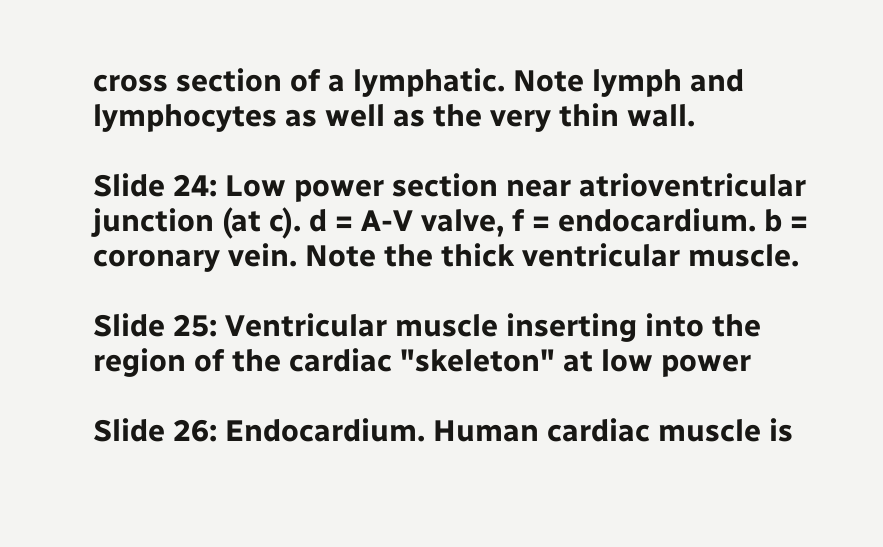cross section of a lymphatic. Note lymph and lymphocytes as well as the very thin wall.

Slide 24: Low power section near atrioventricular junction (at c). d = A-V valve, f = endocardium. b = coronary vein. Note the thick ventricular muscle.

Slide 25: Ventricular muscle inserting into the region of the cardiac "skeleton" at low power

Slide 26: Endocardium. Human cardiac muscle is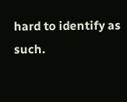hard to identify as such.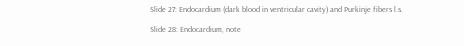Slide 27: Endocardium (dark blood in ventricular cavity) and Purkinje fibers l.s.

Slide 28: Endocardium, note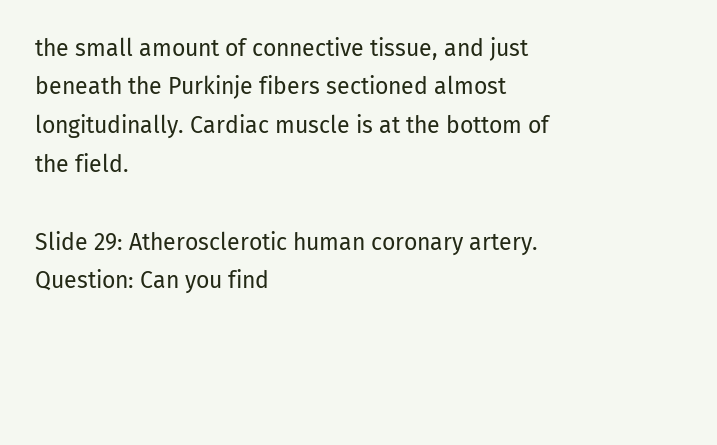the small amount of connective tissue, and just beneath the Purkinje fibers sectioned almost longitudinally. Cardiac muscle is at the bottom of the field.

Slide 29: Atherosclerotic human coronary artery. Question: Can you find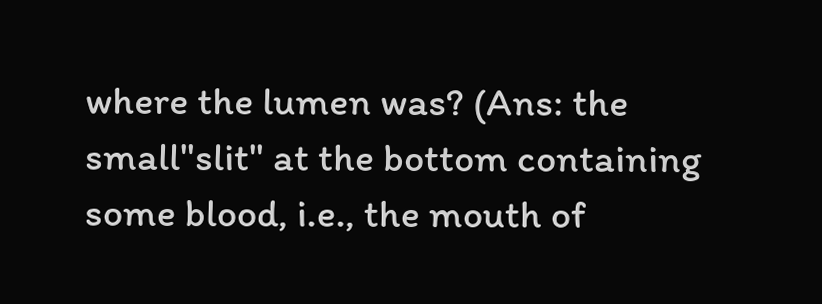where the lumen was? (Ans: the small"slit" at the bottom containing some blood, i.e., the mouth of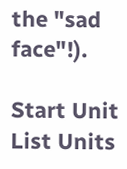the "sad face"!).

Start Unit   List Units